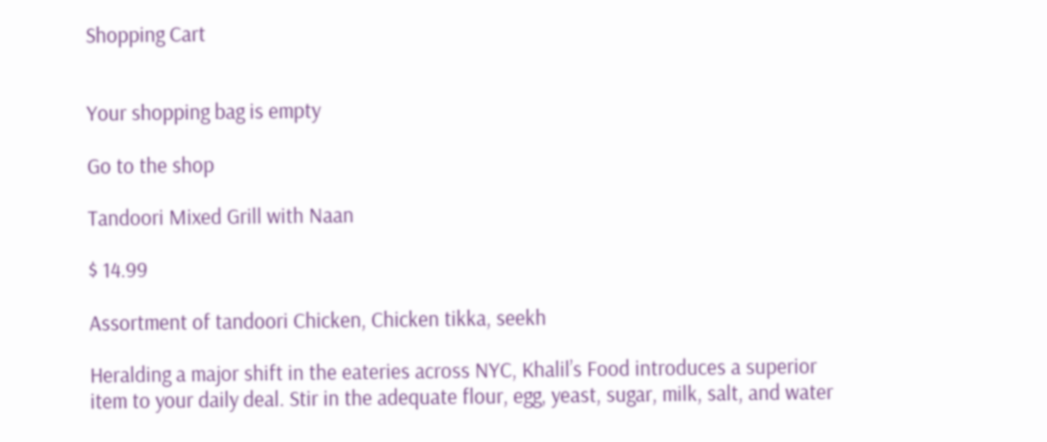Shopping Cart


Your shopping bag is empty

Go to the shop

Tandoori Mixed Grill with Naan

$ 14.99

Assortment of tandoori Chicken, Chicken tikka, seekh

Heralding a major shift in the eateries across NYC, Khalil’s Food introduces a superior item to your daily deal. Stir in the adequate flour, egg, yeast, sugar, milk, salt, and water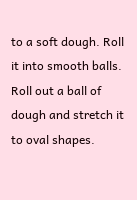to a soft dough. Roll it into smooth balls. Roll out a ball of dough and stretch it to oval shapes.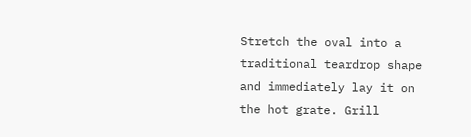Stretch the oval into a traditional teardrop shape and immediately lay it on the hot grate. Grill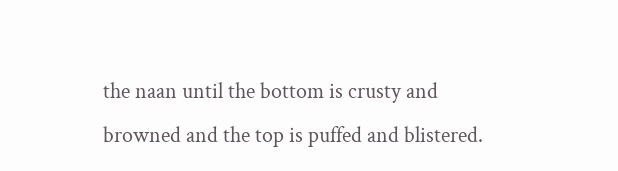the naan until the bottom is crusty and browned and the top is puffed and blistered.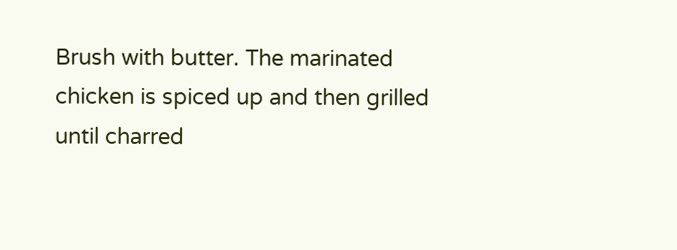Brush with butter. The marinated chicken is spiced up and then grilled until charred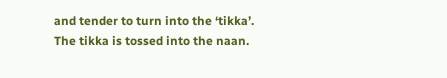and tender to turn into the ‘tikka’. The tikka is tossed into the naan.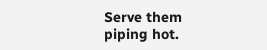Serve them piping hot.